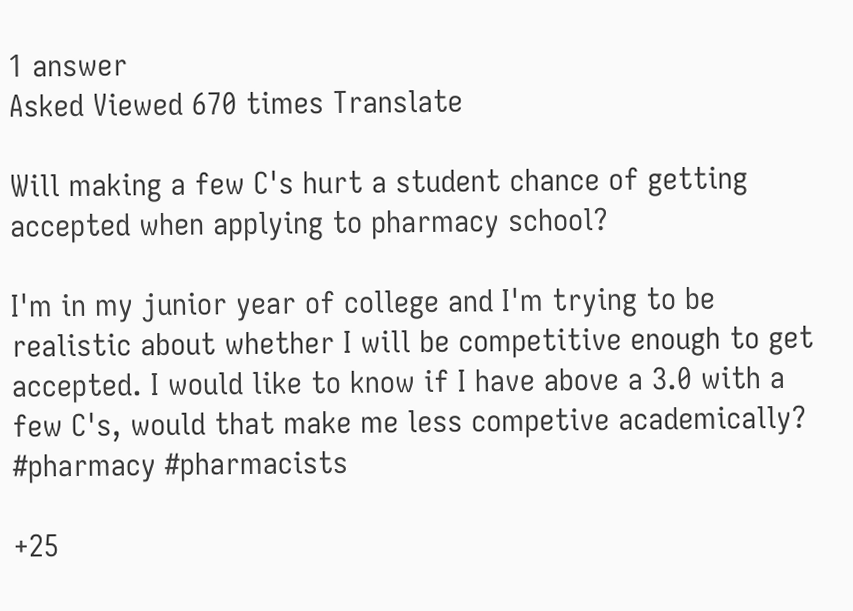1 answer
Asked Viewed 670 times Translate

Will making a few C's hurt a student chance of getting accepted when applying to pharmacy school?

I'm in my junior year of college and I'm trying to be realistic about whether I will be competitive enough to get accepted. I would like to know if I have above a 3.0 with a few C's, would that make me less competive academically? #pharmacy #pharmacists

+25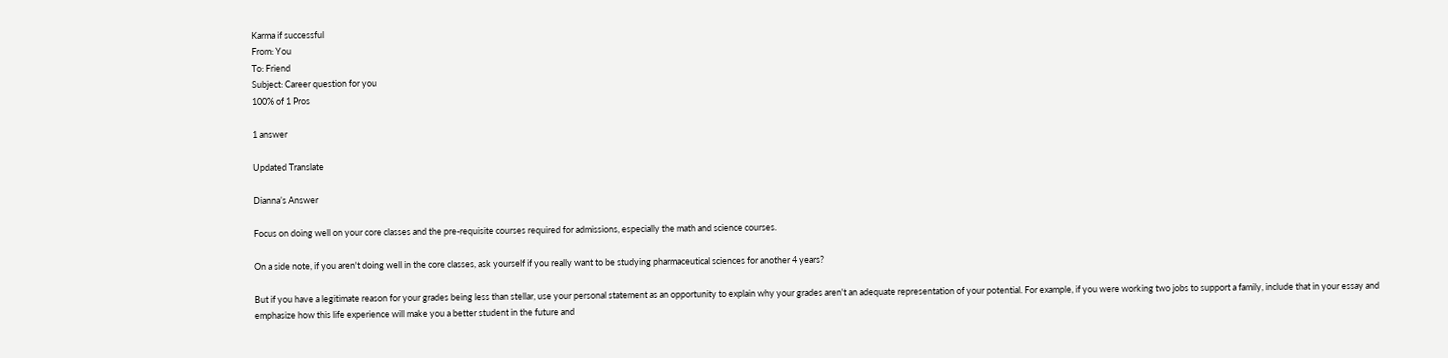Karma if successful
From: You
To: Friend
Subject: Career question for you
100% of 1 Pros

1 answer

Updated Translate

Dianna’s Answer

Focus on doing well on your core classes and the pre-requisite courses required for admissions, especially the math and science courses.

On a side note, if you aren't doing well in the core classes, ask yourself if you really want to be studying pharmaceutical sciences for another 4 years?

But if you have a legitimate reason for your grades being less than stellar, use your personal statement as an opportunity to explain why your grades aren't an adequate representation of your potential. For example, if you were working two jobs to support a family, include that in your essay and emphasize how this life experience will make you a better student in the future and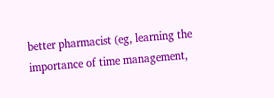better pharmacist (eg, learning the importance of time management,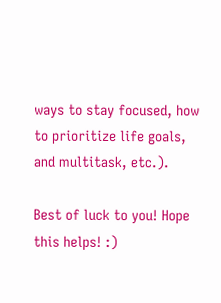ways to stay focused, how to prioritize life goals, and multitask, etc.).

Best of luck to you! Hope this helps! :)